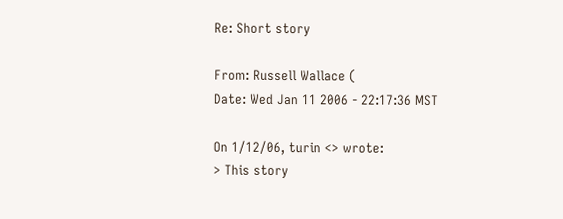Re: Short story

From: Russell Wallace (
Date: Wed Jan 11 2006 - 22:17:36 MST

On 1/12/06, turin <> wrote:
> This story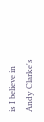is I believe in Andy Clarke's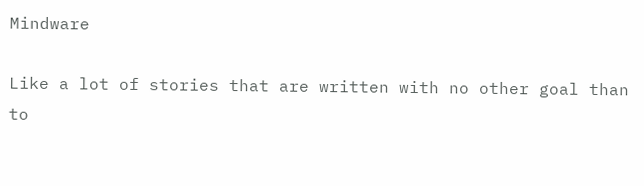Mindware

Like a lot of stories that are written with no other goal than to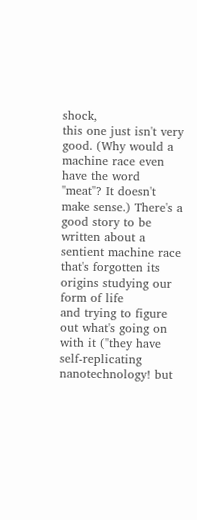shock,
this one just isn't very good. (Why would a machine race even have the word
"meat"? It doesn't make sense.) There's a good story to be written about a
sentient machine race that's forgotten its origins studying our form of life
and trying to figure out what's going on with it ("they have
self-replicating nanotechnology! but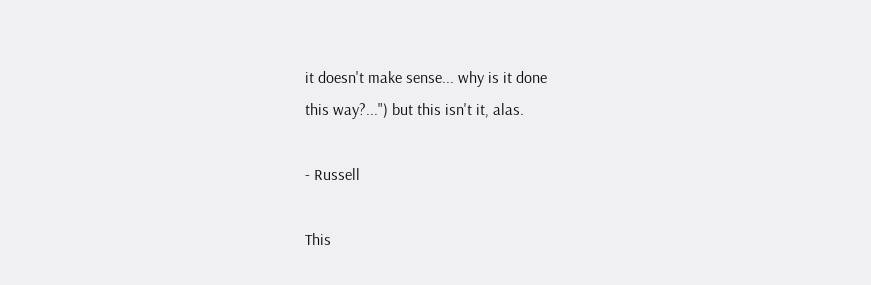it doesn't make sense... why is it done
this way?...") but this isn't it, alas.

- Russell

This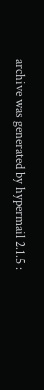archive was generated by hypermail 2.1.5 :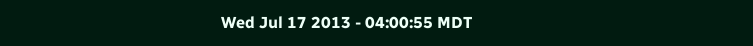Wed Jul 17 2013 - 04:00:55 MDT